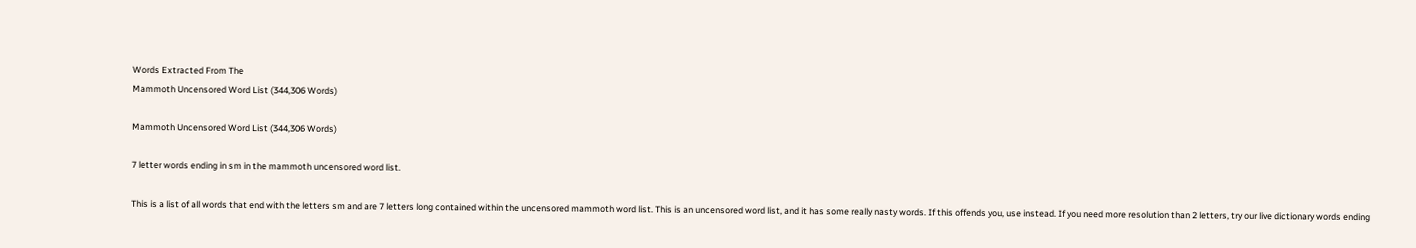Words Extracted From The
Mammoth Uncensored Word List (344,306 Words)

Mammoth Uncensored Word List (344,306 Words)

7 letter words ending in sm in the mammoth uncensored word list.

This is a list of all words that end with the letters sm and are 7 letters long contained within the uncensored mammoth word list. This is an uncensored word list, and it has some really nasty words. If this offends you, use instead. If you need more resolution than 2 letters, try our live dictionary words ending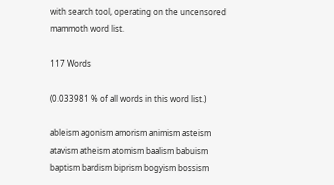with search tool, operating on the uncensored mammoth word list.

117 Words

(0.033981 % of all words in this word list.)

ableism agonism amorism animism asteism atavism atheism atomism baalism babuism baptism bardism biprism bogyism bossism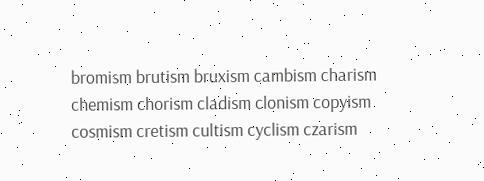bromism brutism bruxism cambism charism chemism chorism cladism clonism copyism cosmism cretism cultism cyclism czarism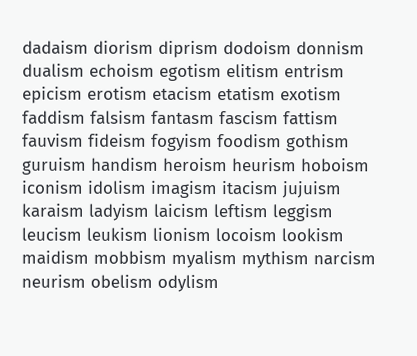dadaism diorism diprism dodoism donnism dualism echoism egotism elitism entrism epicism erotism etacism etatism exotism faddism falsism fantasm fascism fattism fauvism fideism fogyism foodism gothism guruism handism heroism heurism hoboism iconism idolism imagism itacism jujuism karaism ladyism laicism leftism leggism leucism leukism lionism locoism lookism maidism mobbism myalism mythism narcism neurism obelism odylism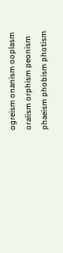ogreism onanism ooplasm oralism orphism peonism phaeism phobism photism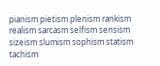pianism pietism plenism rankism realism sarcasm selfism sensism sizeism slumism sophism statism tachism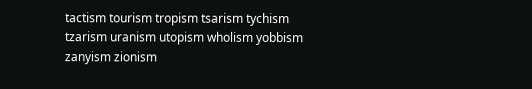tactism tourism tropism tsarism tychism tzarism uranism utopism wholism yobbism zanyism zionism